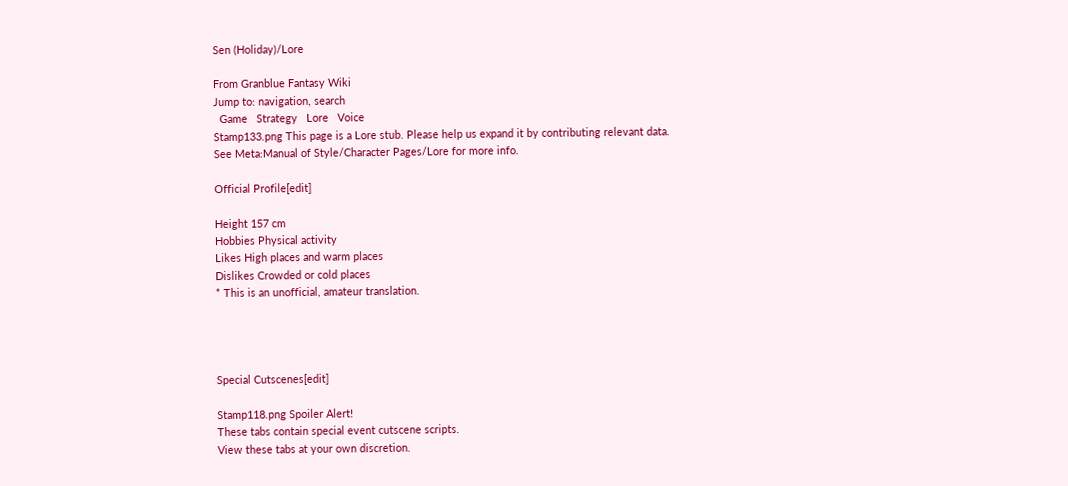Sen (Holiday)/Lore

From Granblue Fantasy Wiki
Jump to: navigation, search
  Game   Strategy   Lore   Voice
Stamp133.png This page is a Lore stub. Please help us expand it by contributing relevant data.
See Meta:Manual of Style/Character Pages/Lore for more info.

Official Profile[edit]

Height 157 cm
Hobbies Physical activity
Likes High places and warm places
Dislikes Crowded or cold places
* This is an unofficial, amateur translation.




Special Cutscenes[edit]

Stamp118.png Spoiler Alert!
These tabs contain special event cutscene scripts.
View these tabs at your own discretion.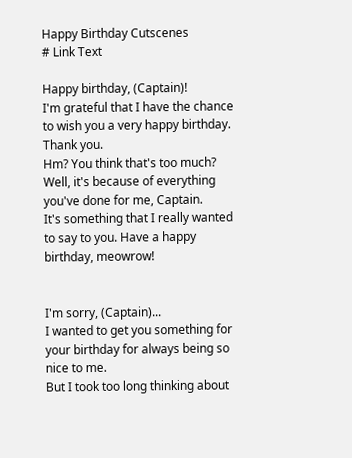Happy Birthday Cutscenes
# Link Text

Happy birthday, (Captain)!
I'm grateful that I have the chance to wish you a very happy birthday. Thank you.
Hm? You think that's too much? Well, it's because of everything you've done for me, Captain.
It's something that I really wanted to say to you. Have a happy birthday, meowrow!


I'm sorry, (Captain)...
I wanted to get you something for your birthday for always being so nice to me.
But I took too long thinking about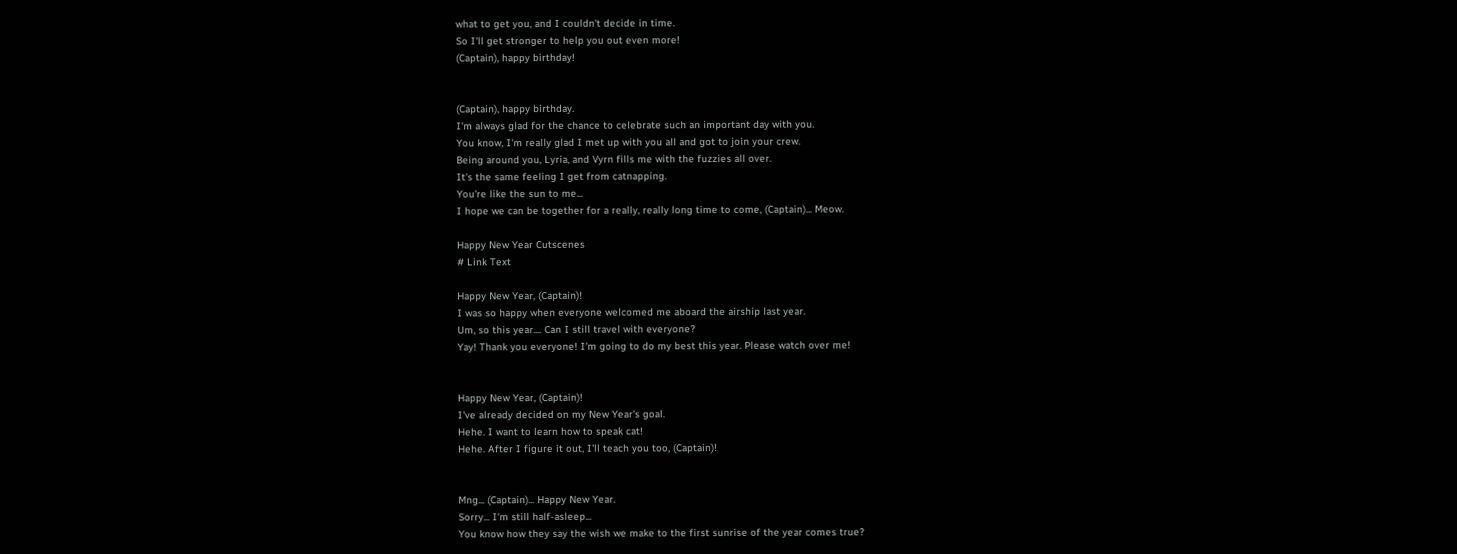what to get you, and I couldn't decide in time.
So I'll get stronger to help you out even more!
(Captain), happy birthday!


(Captain), happy birthday.
I'm always glad for the chance to celebrate such an important day with you.
You know, I'm really glad I met up with you all and got to join your crew.
Being around you, Lyria, and Vyrn fills me with the fuzzies all over.
It's the same feeling I get from catnapping.
You're like the sun to me...
I hope we can be together for a really, really long time to come, (Captain)... Meow.

Happy New Year Cutscenes
# Link Text

Happy New Year, (Captain)!
I was so happy when everyone welcomed me aboard the airship last year.
Um, so this year.... Can I still travel with everyone?
Yay! Thank you everyone! I'm going to do my best this year. Please watch over me!


Happy New Year, (Captain)!
I've already decided on my New Year's goal.
Hehe. I want to learn how to speak cat!
Hehe. After I figure it out, I'll teach you too, (Captain)!


Mng... (Captain)... Happy New Year.
Sorry... I'm still half-asleep...
You know how they say the wish we make to the first sunrise of the year comes true?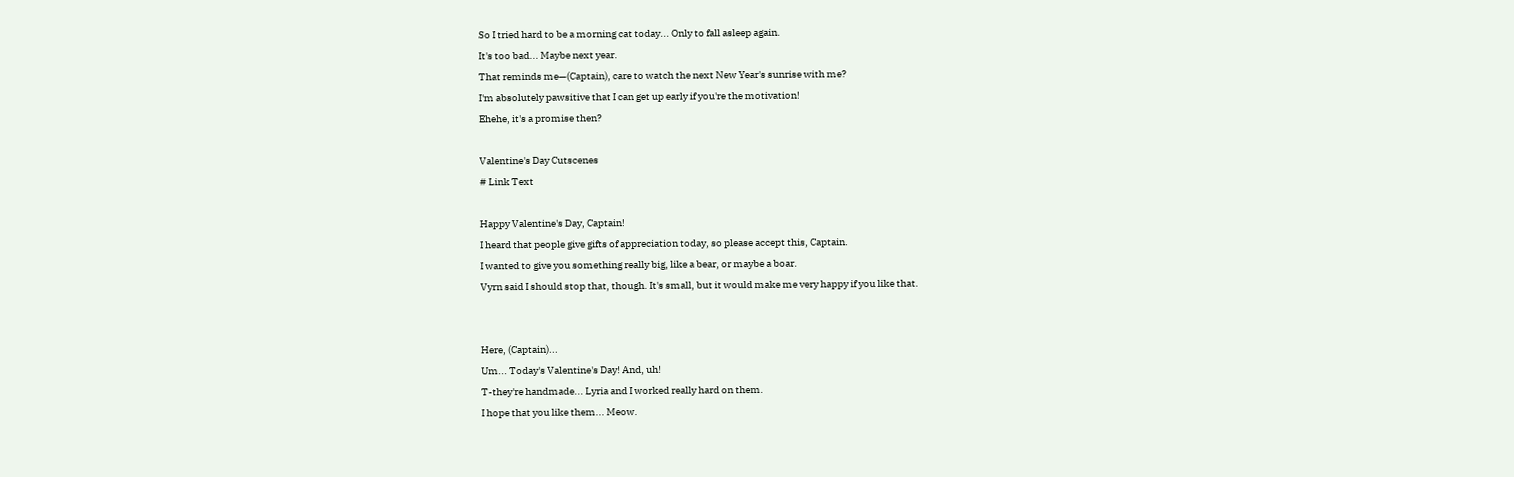So I tried hard to be a morning cat today... Only to fall asleep again.
It's too bad... Maybe next year.
That reminds me—(Captain), care to watch the next New Year's sunrise with me?
I'm absolutely pawsitive that I can get up early if you're the motivation!
Ehehe, it's a promise then?

Valentine's Day Cutscenes
# Link Text

Happy Valentine's Day, Captain!
I heard that people give gifts of appreciation today, so please accept this, Captain.
I wanted to give you something really big, like a bear, or maybe a boar.
Vyrn said I should stop that, though. It's small, but it would make me very happy if you like that.


Here, (Captain)...
Um... Today's Valentine's Day! And, uh!
T-they're handmade... Lyria and I worked really hard on them.
I hope that you like them... Meow.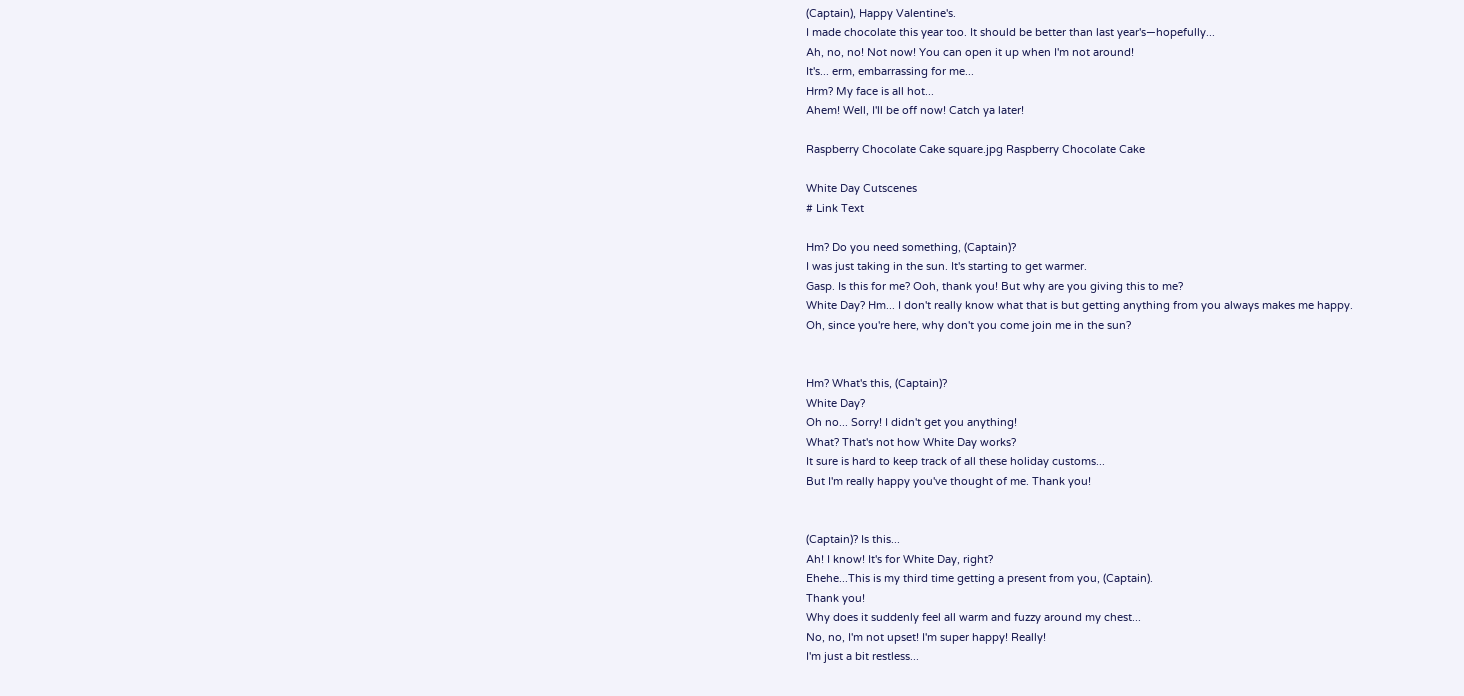(Captain), Happy Valentine's.
I made chocolate this year too. It should be better than last year's—hopefully...
Ah, no, no! Not now! You can open it up when I'm not around!
It's... erm, embarrassing for me...
Hrm? My face is all hot...
Ahem! Well, I'll be off now! Catch ya later!

Raspberry Chocolate Cake square.jpg Raspberry Chocolate Cake

White Day Cutscenes
# Link Text

Hm? Do you need something, (Captain)?
I was just taking in the sun. It's starting to get warmer.
Gasp. Is this for me? Ooh, thank you! But why are you giving this to me?
White Day? Hm... I don't really know what that is but getting anything from you always makes me happy.
Oh, since you're here, why don't you come join me in the sun?


Hm? What's this, (Captain)?
White Day?
Oh no... Sorry! I didn't get you anything!
What? That's not how White Day works?
It sure is hard to keep track of all these holiday customs...
But I'm really happy you've thought of me. Thank you!


(Captain)? Is this...
Ah! I know! It's for White Day, right?
Ehehe...This is my third time getting a present from you, (Captain).
Thank you!
Why does it suddenly feel all warm and fuzzy around my chest...
No, no, I'm not upset! I'm super happy! Really!
I'm just a bit restless...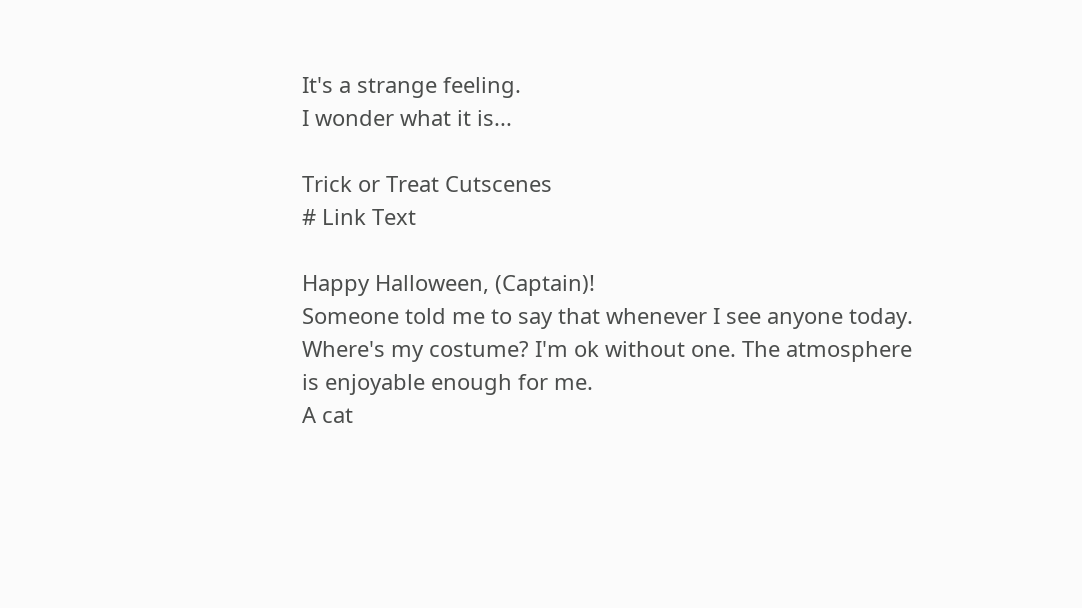It's a strange feeling.
I wonder what it is...

Trick or Treat Cutscenes
# Link Text

Happy Halloween, (Captain)!
Someone told me to say that whenever I see anyone today.
Where's my costume? I'm ok without one. The atmosphere is enjoyable enough for me.
A cat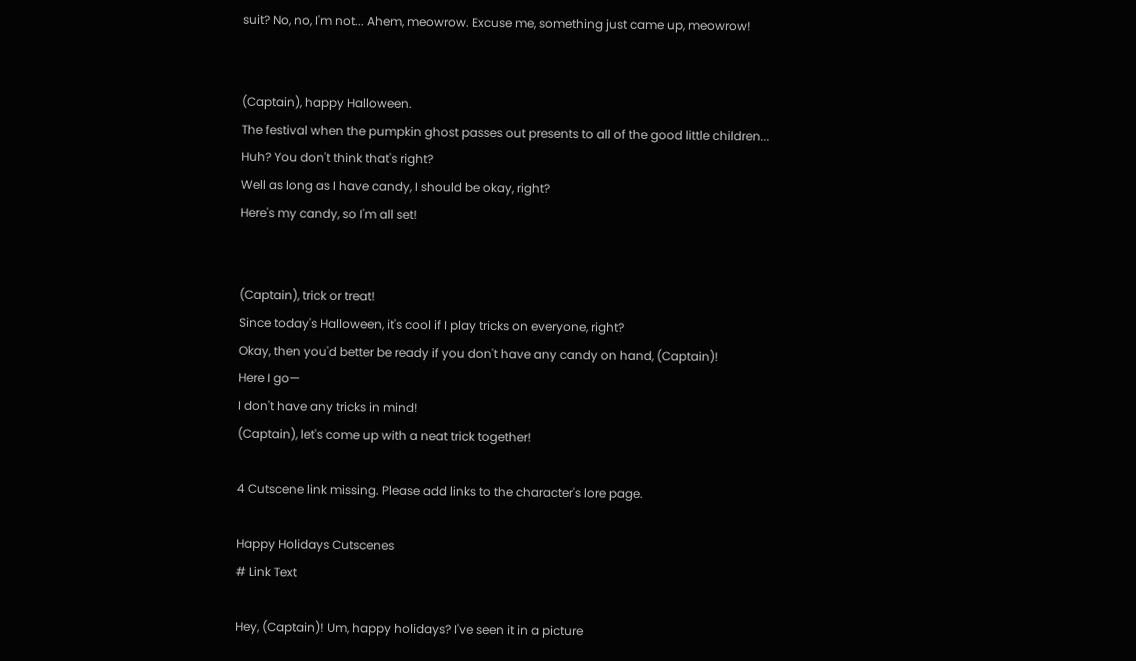suit? No, no, I'm not... Ahem, meowrow. Excuse me, something just came up, meowrow!


(Captain), happy Halloween.
The festival when the pumpkin ghost passes out presents to all of the good little children...
Huh? You don't think that's right?
Well as long as I have candy, I should be okay, right?
Here's my candy, so I'm all set!


(Captain), trick or treat!
Since today's Halloween, it's cool if I play tricks on everyone, right?
Okay, then you'd better be ready if you don't have any candy on hand, (Captain)!
Here I go—
I don't have any tricks in mind!
(Captain), let's come up with a neat trick together!

4 Cutscene link missing. Please add links to the character's lore page.

Happy Holidays Cutscenes
# Link Text

Hey, (Captain)! Um, happy holidays? I've seen it in a picture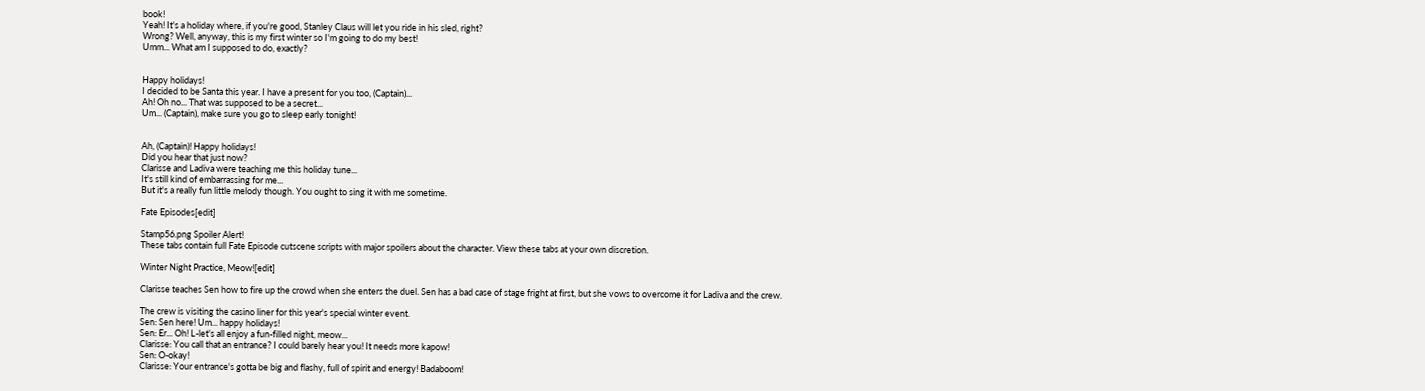book!
Yeah! It's a holiday where, if you're good, Stanley Claus will let you ride in his sled, right?
Wrong? Well, anyway, this is my first winter so I'm going to do my best!
Umm... What am I supposed to do, exactly?


Happy holidays!
I decided to be Santa this year. I have a present for you too, (Captain)...
Ah! Oh no... That was supposed to be a secret...
Um... (Captain), make sure you go to sleep early tonight!


Ah, (Captain)! Happy holidays!
Did you hear that just now?
Clarisse and Ladiva were teaching me this holiday tune...
It's still kind of embarrassing for me...
But it's a really fun little melody though. You ought to sing it with me sometime.

Fate Episodes[edit]

Stamp56.png Spoiler Alert!
These tabs contain full Fate Episode cutscene scripts with major spoilers about the character. View these tabs at your own discretion.

Winter Night Practice, Meow![edit]

Clarisse teaches Sen how to fire up the crowd when she enters the duel. Sen has a bad case of stage fright at first, but she vows to overcome it for Ladiva and the crew.

The crew is visiting the casino liner for this year's special winter event.
Sen: Sen here! Um... happy holidays!
Sen: Er... Oh! L-let's all enjoy a fun-filled night, meow...
Clarisse: You call that an entrance? I could barely hear you! It needs more kapow!
Sen: O-okay!
Clarisse: Your entrance's gotta be big and flashy, full of spirit and energy! Badaboom!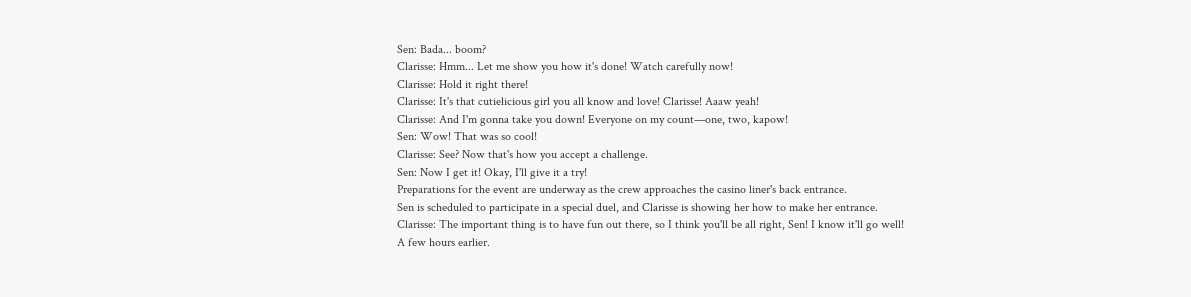Sen: Bada... boom?
Clarisse: Hmm... Let me show you how it's done! Watch carefully now!
Clarisse: Hold it right there!
Clarisse: It's that cutielicious girl you all know and love! Clarisse! Aaaw yeah!
Clarisse: And I'm gonna take you down! Everyone on my count—one, two, kapow!
Sen: Wow! That was so cool!
Clarisse: See? Now that's how you accept a challenge.
Sen: Now I get it! Okay, I'll give it a try!
Preparations for the event are underway as the crew approaches the casino liner's back entrance.
Sen is scheduled to participate in a special duel, and Clarisse is showing her how to make her entrance.
Clarisse: The important thing is to have fun out there, so I think you'll be all right, Sen! I know it'll go well!
A few hours earlier.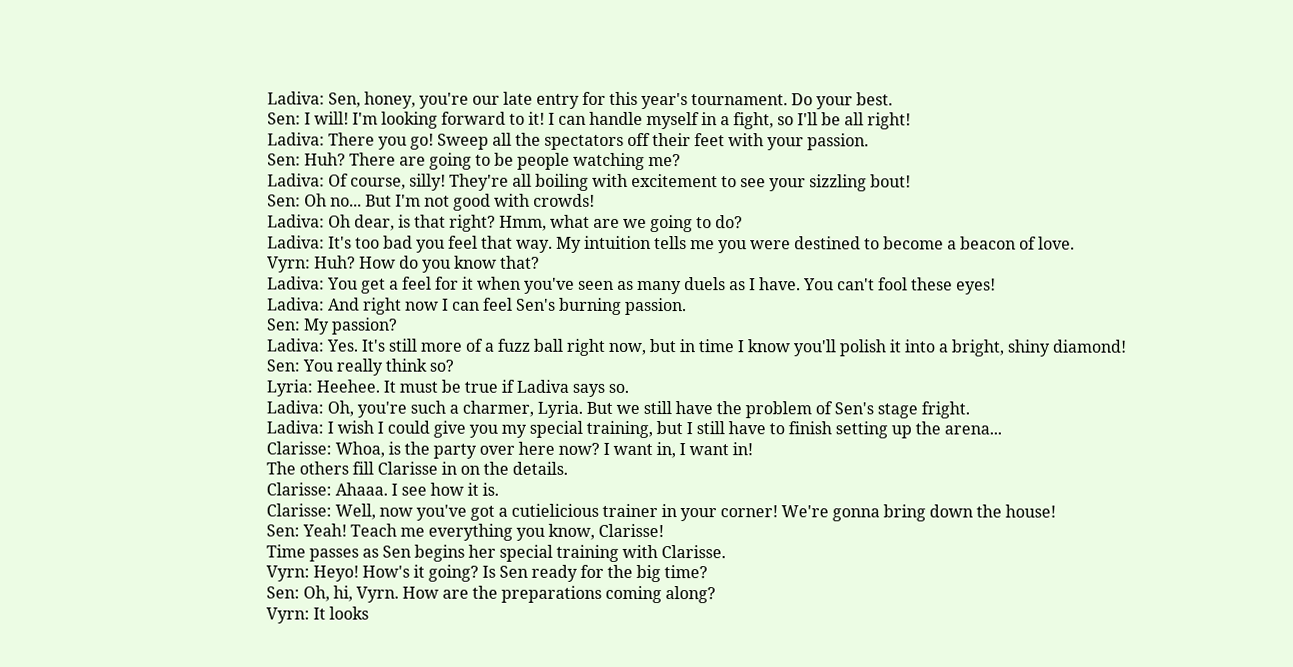Ladiva: Sen, honey, you're our late entry for this year's tournament. Do your best.
Sen: I will! I'm looking forward to it! I can handle myself in a fight, so I'll be all right!
Ladiva: There you go! Sweep all the spectators off their feet with your passion.
Sen: Huh? There are going to be people watching me?
Ladiva: Of course, silly! They're all boiling with excitement to see your sizzling bout!
Sen: Oh no... But I'm not good with crowds!
Ladiva: Oh dear, is that right? Hmm, what are we going to do?
Ladiva: It's too bad you feel that way. My intuition tells me you were destined to become a beacon of love.
Vyrn: Huh? How do you know that?
Ladiva: You get a feel for it when you've seen as many duels as I have. You can't fool these eyes!
Ladiva: And right now I can feel Sen's burning passion.
Sen: My passion?
Ladiva: Yes. It's still more of a fuzz ball right now, but in time I know you'll polish it into a bright, shiny diamond!
Sen: You really think so?
Lyria: Heehee. It must be true if Ladiva says so.
Ladiva: Oh, you're such a charmer, Lyria. But we still have the problem of Sen's stage fright.
Ladiva: I wish I could give you my special training, but I still have to finish setting up the arena...
Clarisse: Whoa, is the party over here now? I want in, I want in!
The others fill Clarisse in on the details.
Clarisse: Ahaaa. I see how it is.
Clarisse: Well, now you've got a cutielicious trainer in your corner! We're gonna bring down the house!
Sen: Yeah! Teach me everything you know, Clarisse!
Time passes as Sen begins her special training with Clarisse.
Vyrn: Heyo! How's it going? Is Sen ready for the big time?
Sen: Oh, hi, Vyrn. How are the preparations coming along?
Vyrn: It looks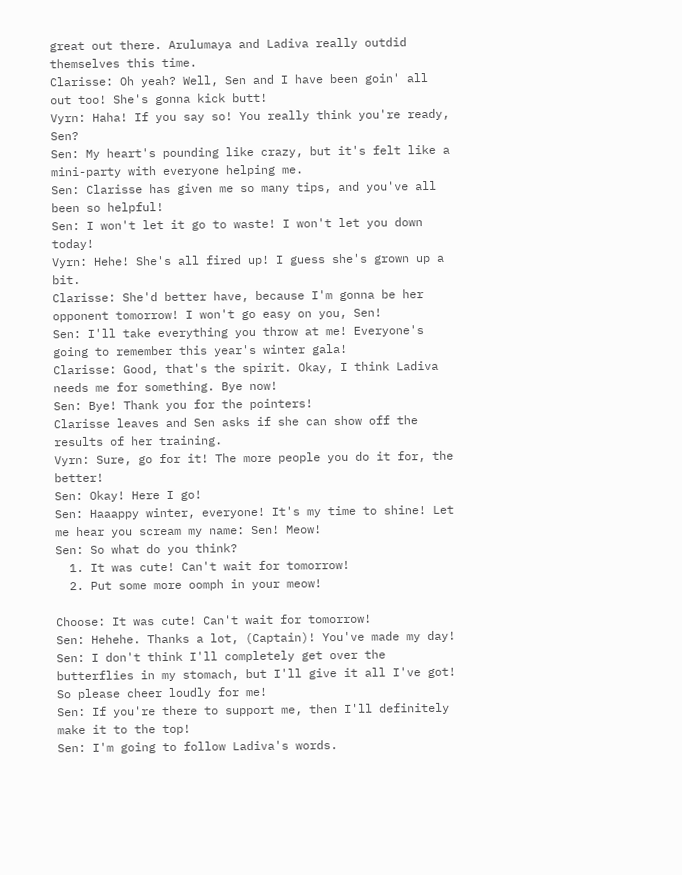great out there. Arulumaya and Ladiva really outdid themselves this time.
Clarisse: Oh yeah? Well, Sen and I have been goin' all out too! She's gonna kick butt!
Vyrn: Haha! If you say so! You really think you're ready, Sen?
Sen: My heart's pounding like crazy, but it's felt like a mini-party with everyone helping me.
Sen: Clarisse has given me so many tips, and you've all been so helpful!
Sen: I won't let it go to waste! I won't let you down today!
Vyrn: Hehe! She's all fired up! I guess she's grown up a bit.
Clarisse: She'd better have, because I'm gonna be her opponent tomorrow! I won't go easy on you, Sen!
Sen: I'll take everything you throw at me! Everyone's going to remember this year's winter gala!
Clarisse: Good, that's the spirit. Okay, I think Ladiva needs me for something. Bye now!
Sen: Bye! Thank you for the pointers!
Clarisse leaves and Sen asks if she can show off the results of her training.
Vyrn: Sure, go for it! The more people you do it for, the better!
Sen: Okay! Here I go!
Sen: Haaappy winter, everyone! It's my time to shine! Let me hear you scream my name: Sen! Meow!
Sen: So what do you think?
  1. It was cute! Can't wait for tomorrow!
  2. Put some more oomph in your meow!

Choose: It was cute! Can't wait for tomorrow!
Sen: Hehehe. Thanks a lot, (Captain)! You've made my day!
Sen: I don't think I'll completely get over the butterflies in my stomach, but I'll give it all I've got! So please cheer loudly for me!
Sen: If you're there to support me, then I'll definitely make it to the top!
Sen: I'm going to follow Ladiva's words.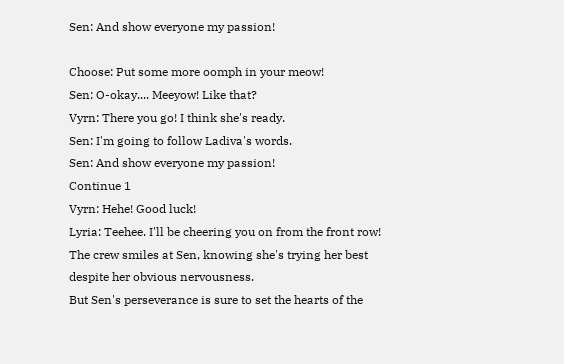Sen: And show everyone my passion!

Choose: Put some more oomph in your meow!
Sen: O-okay.... Meeyow! Like that?
Vyrn: There you go! I think she's ready.
Sen: I'm going to follow Ladiva's words.
Sen: And show everyone my passion!
Continue 1
Vyrn: Hehe! Good luck!
Lyria: Teehee. I'll be cheering you on from the front row!
The crew smiles at Sen, knowing she's trying her best despite her obvious nervousness.
But Sen's perseverance is sure to set the hearts of the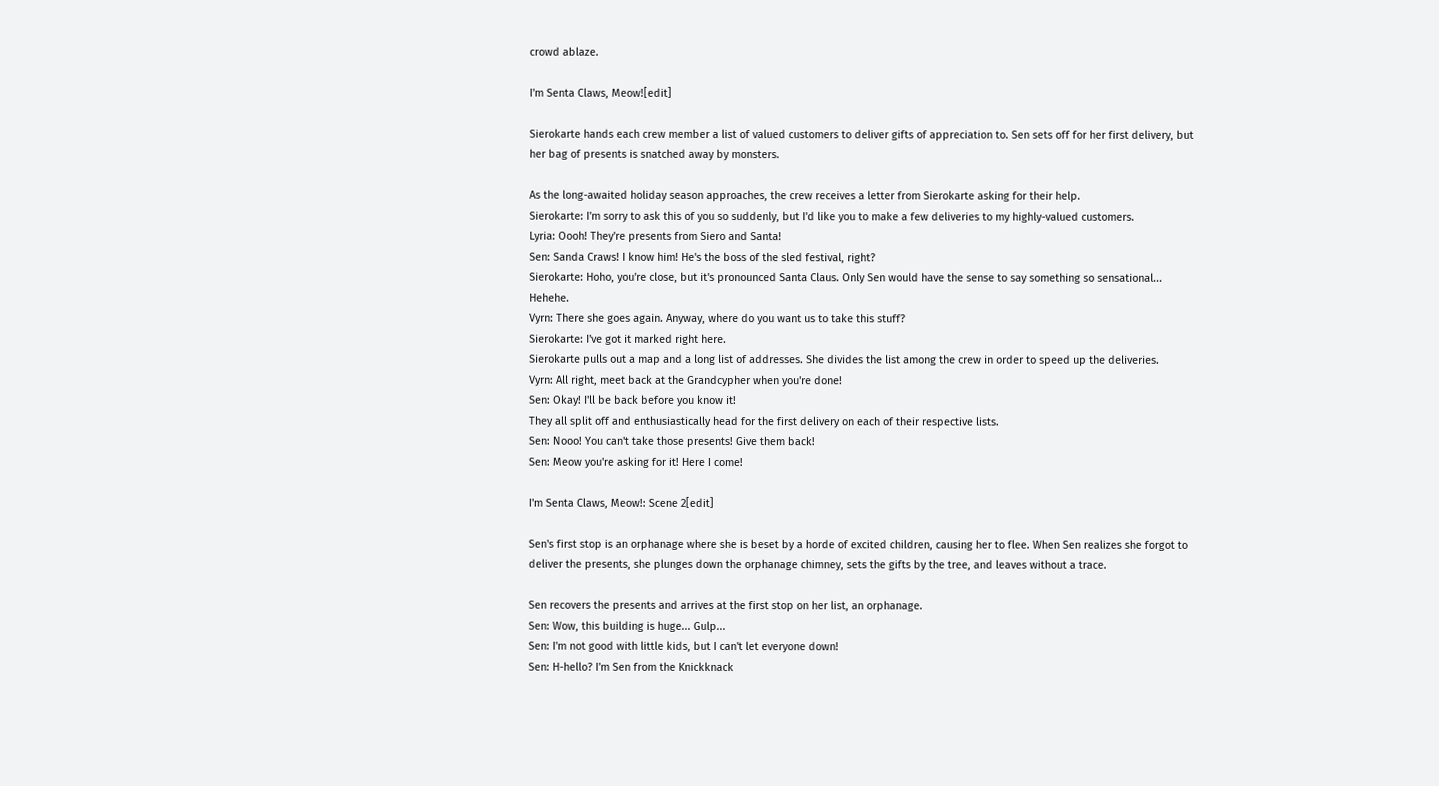crowd ablaze.

I'm Senta Claws, Meow![edit]

Sierokarte hands each crew member a list of valued customers to deliver gifts of appreciation to. Sen sets off for her first delivery, but her bag of presents is snatched away by monsters.

As the long-awaited holiday season approaches, the crew receives a letter from Sierokarte asking for their help.
Sierokarte: I'm sorry to ask this of you so suddenly, but I'd like you to make a few deliveries to my highly-valued customers.
Lyria: Oooh! They're presents from Siero and Santa!
Sen: Sanda Craws! I know him! He's the boss of the sled festival, right?
Sierokarte: Hoho, you're close, but it's pronounced Santa Claus. Only Sen would have the sense to say something so sensational... Hehehe.
Vyrn: There she goes again. Anyway, where do you want us to take this stuff?
Sierokarte: I've got it marked right here.
Sierokarte pulls out a map and a long list of addresses. She divides the list among the crew in order to speed up the deliveries.
Vyrn: All right, meet back at the Grandcypher when you're done!
Sen: Okay! I'll be back before you know it!
They all split off and enthusiastically head for the first delivery on each of their respective lists.
Sen: Nooo! You can't take those presents! Give them back!
Sen: Meow you're asking for it! Here I come!

I'm Senta Claws, Meow!: Scene 2[edit]

Sen's first stop is an orphanage where she is beset by a horde of excited children, causing her to flee. When Sen realizes she forgot to deliver the presents, she plunges down the orphanage chimney, sets the gifts by the tree, and leaves without a trace.

Sen recovers the presents and arrives at the first stop on her list, an orphanage.
Sen: Wow, this building is huge... Gulp...
Sen: I'm not good with little kids, but I can't let everyone down!
Sen: H-hello? I'm Sen from the Knickknack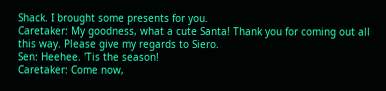Shack. I brought some presents for you.
Caretaker: My goodness, what a cute Santa! Thank you for coming out all this way. Please give my regards to Siero.
Sen: Heehee. 'Tis the season!
Caretaker: Come now,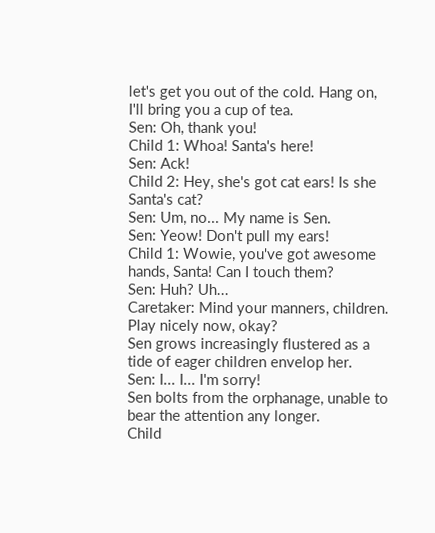let's get you out of the cold. Hang on, I'll bring you a cup of tea.
Sen: Oh, thank you!
Child 1: Whoa! Santa's here!
Sen: Ack!
Child 2: Hey, she's got cat ears! Is she Santa's cat?
Sen: Um, no... My name is Sen.
Sen: Yeow! Don't pull my ears!
Child 1: Wowie, you've got awesome hands, Santa! Can I touch them?
Sen: Huh? Uh...
Caretaker: Mind your manners, children. Play nicely now, okay?
Sen grows increasingly flustered as a tide of eager children envelop her.
Sen: I... I... I'm sorry!
Sen bolts from the orphanage, unable to bear the attention any longer.
Child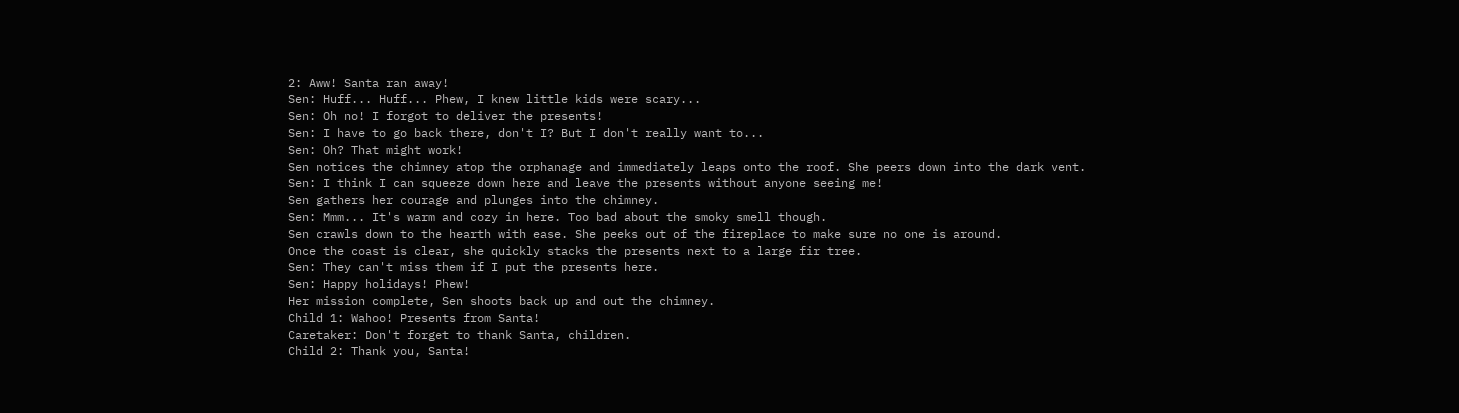2: Aww! Santa ran away!
Sen: Huff... Huff... Phew, I knew little kids were scary...
Sen: Oh no! I forgot to deliver the presents!
Sen: I have to go back there, don't I? But I don't really want to...
Sen: Oh? That might work!
Sen notices the chimney atop the orphanage and immediately leaps onto the roof. She peers down into the dark vent.
Sen: I think I can squeeze down here and leave the presents without anyone seeing me!
Sen gathers her courage and plunges into the chimney.
Sen: Mmm... It's warm and cozy in here. Too bad about the smoky smell though.
Sen crawls down to the hearth with ease. She peeks out of the fireplace to make sure no one is around.
Once the coast is clear, she quickly stacks the presents next to a large fir tree.
Sen: They can't miss them if I put the presents here.
Sen: Happy holidays! Phew!
Her mission complete, Sen shoots back up and out the chimney.
Child 1: Wahoo! Presents from Santa!
Caretaker: Don't forget to thank Santa, children.
Child 2: Thank you, Santa!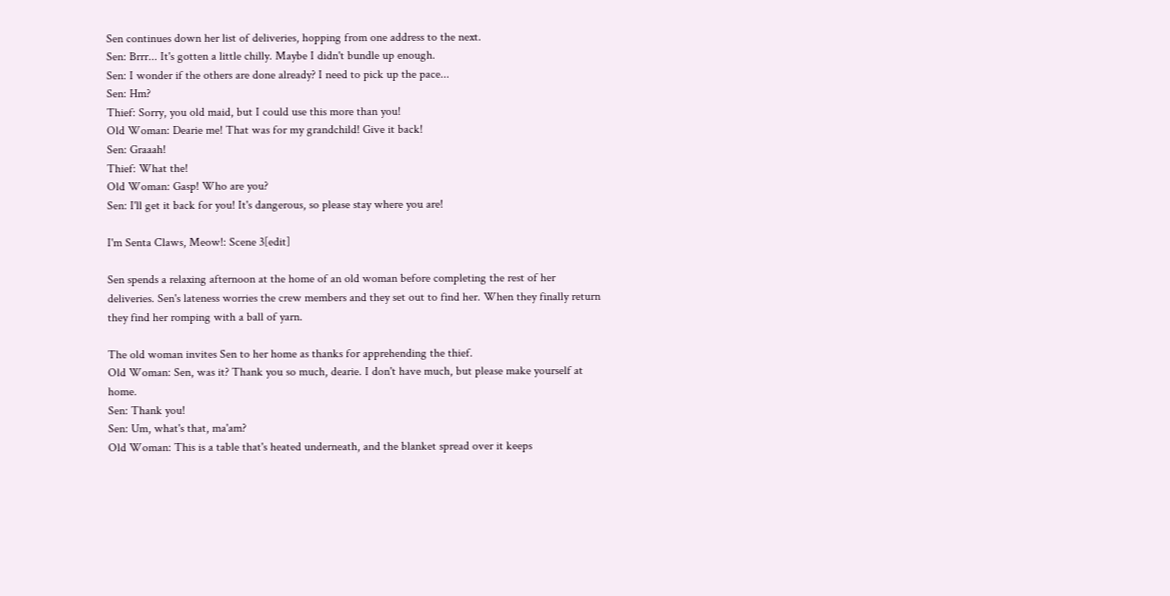Sen continues down her list of deliveries, hopping from one address to the next.
Sen: Brrr... It's gotten a little chilly. Maybe I didn't bundle up enough.
Sen: I wonder if the others are done already? I need to pick up the pace...
Sen: Hm?
Thief: Sorry, you old maid, but I could use this more than you!
Old Woman: Dearie me! That was for my grandchild! Give it back!
Sen: Graaah!
Thief: What the!
Old Woman: Gasp! Who are you?
Sen: I'll get it back for you! It's dangerous, so please stay where you are!

I'm Senta Claws, Meow!: Scene 3[edit]

Sen spends a relaxing afternoon at the home of an old woman before completing the rest of her deliveries. Sen's lateness worries the crew members and they set out to find her. When they finally return they find her romping with a ball of yarn.

The old woman invites Sen to her home as thanks for apprehending the thief.
Old Woman: Sen, was it? Thank you so much, dearie. I don't have much, but please make yourself at home.
Sen: Thank you!
Sen: Um, what's that, ma'am?
Old Woman: This is a table that's heated underneath, and the blanket spread over it keeps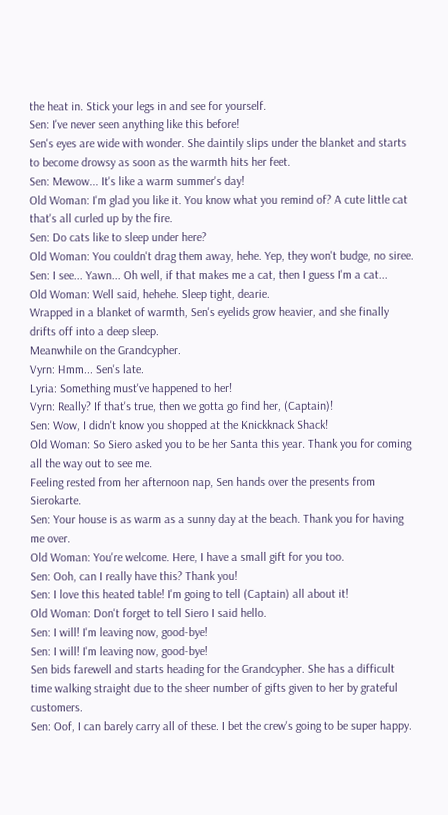the heat in. Stick your legs in and see for yourself.
Sen: I've never seen anything like this before!
Sen's eyes are wide with wonder. She daintily slips under the blanket and starts to become drowsy as soon as the warmth hits her feet.
Sen: Mewow... It's like a warm summer's day!
Old Woman: I'm glad you like it. You know what you remind of? A cute little cat that's all curled up by the fire.
Sen: Do cats like to sleep under here?
Old Woman: You couldn't drag them away, hehe. Yep, they won't budge, no siree.
Sen: I see... Yawn... Oh well, if that makes me a cat, then I guess I'm a cat...
Old Woman: Well said, hehehe. Sleep tight, dearie.
Wrapped in a blanket of warmth, Sen's eyelids grow heavier, and she finally drifts off into a deep sleep.
Meanwhile on the Grandcypher.
Vyrn: Hmm... Sen's late.
Lyria: Something must've happened to her!
Vyrn: Really? If that's true, then we gotta go find her, (Captain)!
Sen: Wow, I didn't know you shopped at the Knickknack Shack!
Old Woman: So Siero asked you to be her Santa this year. Thank you for coming all the way out to see me.
Feeling rested from her afternoon nap, Sen hands over the presents from Sierokarte.
Sen: Your house is as warm as a sunny day at the beach. Thank you for having me over.
Old Woman: You're welcome. Here, I have a small gift for you too.
Sen: Ooh, can I really have this? Thank you!
Sen: I love this heated table! I'm going to tell (Captain) all about it!
Old Woman: Don't forget to tell Siero I said hello.
Sen: I will! I'm leaving now, good-bye!
Sen: I will! I'm leaving now, good-bye!
Sen bids farewell and starts heading for the Grandcypher. She has a difficult time walking straight due to the sheer number of gifts given to her by grateful customers.
Sen: Oof, I can barely carry all of these. I bet the crew's going to be super happy.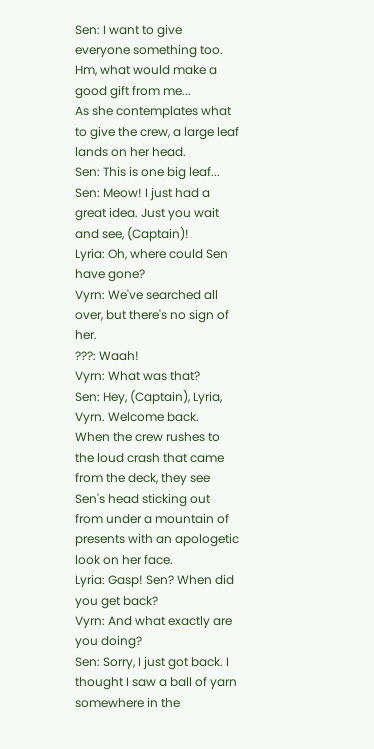Sen: I want to give everyone something too. Hm, what would make a good gift from me...
As she contemplates what to give the crew, a large leaf lands on her head.
Sen: This is one big leaf...
Sen: Meow! I just had a great idea. Just you wait and see, (Captain)!
Lyria: Oh, where could Sen have gone?
Vyrn: We've searched all over, but there's no sign of her.
???: Waah!
Vyrn: What was that?
Sen: Hey, (Captain), Lyria, Vyrn. Welcome back.
When the crew rushes to the loud crash that came from the deck, they see Sen's head sticking out from under a mountain of presents with an apologetic look on her face.
Lyria: Gasp! Sen? When did you get back?
Vyrn: And what exactly are you doing?
Sen: Sorry, I just got back. I thought I saw a ball of yarn somewhere in the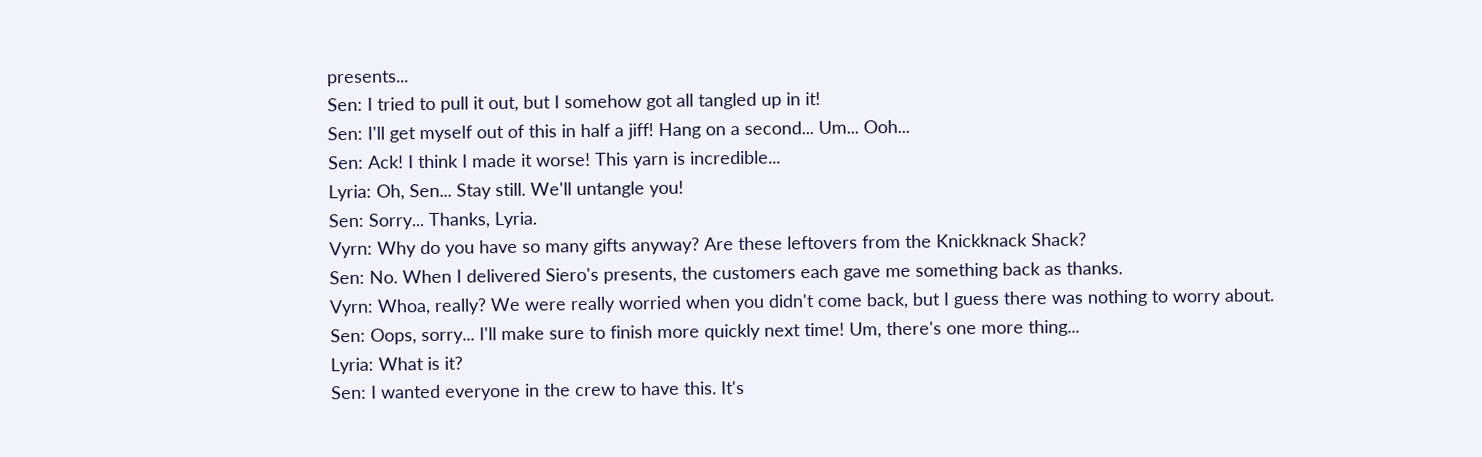presents...
Sen: I tried to pull it out, but I somehow got all tangled up in it!
Sen: I'll get myself out of this in half a jiff! Hang on a second... Um... Ooh...
Sen: Ack! I think I made it worse! This yarn is incredible...
Lyria: Oh, Sen... Stay still. We'll untangle you!
Sen: Sorry... Thanks, Lyria.
Vyrn: Why do you have so many gifts anyway? Are these leftovers from the Knickknack Shack?
Sen: No. When I delivered Siero's presents, the customers each gave me something back as thanks.
Vyrn: Whoa, really? We were really worried when you didn't come back, but I guess there was nothing to worry about.
Sen: Oops, sorry... I'll make sure to finish more quickly next time! Um, there's one more thing...
Lyria: What is it?
Sen: I wanted everyone in the crew to have this. It's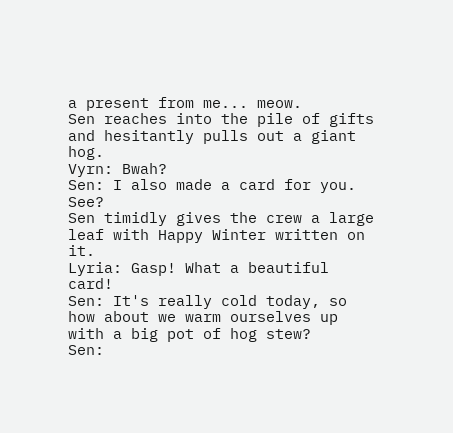a present from me... meow.
Sen reaches into the pile of gifts and hesitantly pulls out a giant hog.
Vyrn: Bwah?
Sen: I also made a card for you. See?
Sen timidly gives the crew a large leaf with Happy Winter written on it.
Lyria: Gasp! What a beautiful card!
Sen: It's really cold today, so how about we warm ourselves up with a big pot of hog stew?
Sen: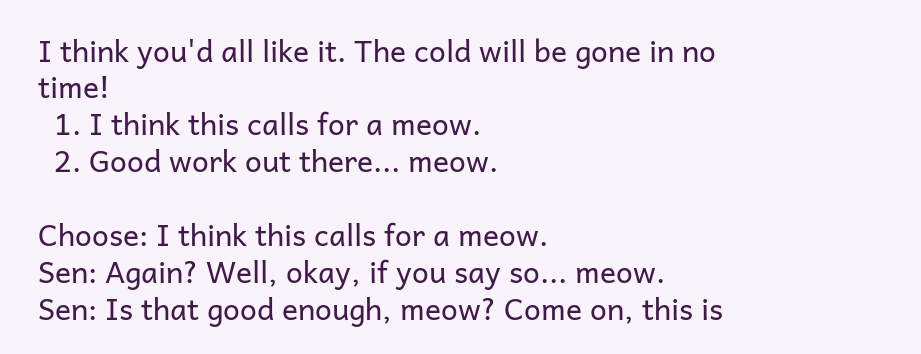I think you'd all like it. The cold will be gone in no time!
  1. I think this calls for a meow.
  2. Good work out there... meow.

Choose: I think this calls for a meow.
Sen: Again? Well, okay, if you say so... meow.
Sen: Is that good enough, meow? Come on, this is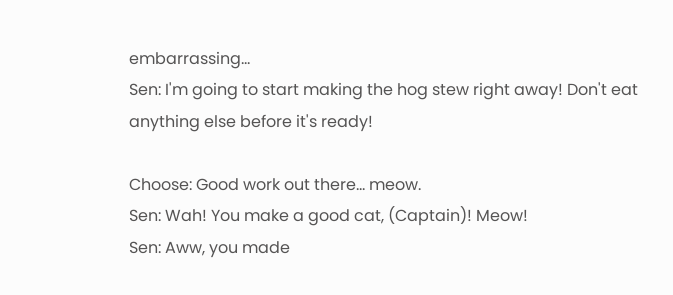embarrassing...
Sen: I'm going to start making the hog stew right away! Don't eat anything else before it's ready!

Choose: Good work out there... meow.
Sen: Wah! You make a good cat, (Captain)! Meow!
Sen: Aww, you made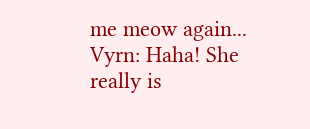me meow again...
Vyrn: Haha! She really is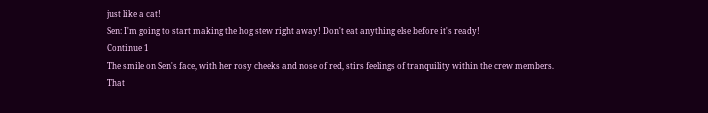just like a cat!
Sen: I'm going to start making the hog stew right away! Don't eat anything else before it's ready!
Continue 1
The smile on Sen's face, with her rosy cheeks and nose of red, stirs feelings of tranquility within the crew members.
That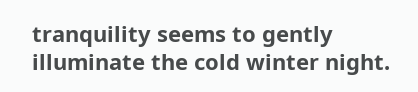tranquility seems to gently illuminate the cold winter night.